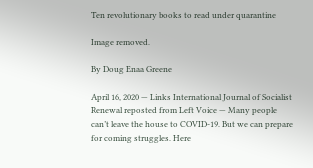Ten revolutionary books to read under quarantine

Image removed.

By Doug Enaa Greene

April 16, 2020 — Links International Journal of Socialist Renewal reposted from Left Voice — Many people can’t leave the house to COVID-19. But we can prepare for coming struggles. Here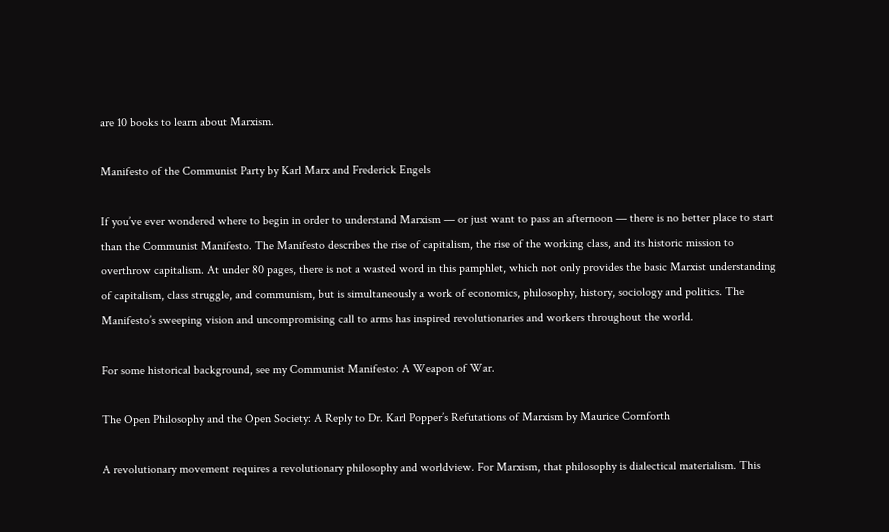are 10 books to learn about Marxism.

Manifesto of the Communist Party by Karl Marx and Frederick Engels

If you’ve ever wondered where to begin in order to understand Marxism — or just want to pass an afternoon — there is no better place to start than the Communist Manifesto. The Manifesto describes the rise of capitalism, the rise of the working class, and its historic mission to overthrow capitalism. At under 80 pages, there is not a wasted word in this pamphlet, which not only provides the basic Marxist understanding of capitalism, class struggle, and communism, but is simultaneously a work of economics, philosophy, history, sociology and politics. The Manifesto’s sweeping vision and uncompromising call to arms has inspired revolutionaries and workers throughout the world.

For some historical background, see my Communist Manifesto: A Weapon of War.

The Open Philosophy and the Open Society: A Reply to Dr. Karl Popper’s Refutations of Marxism by Maurice Cornforth

A revolutionary movement requires a revolutionary philosophy and worldview. For Marxism, that philosophy is dialectical materialism. This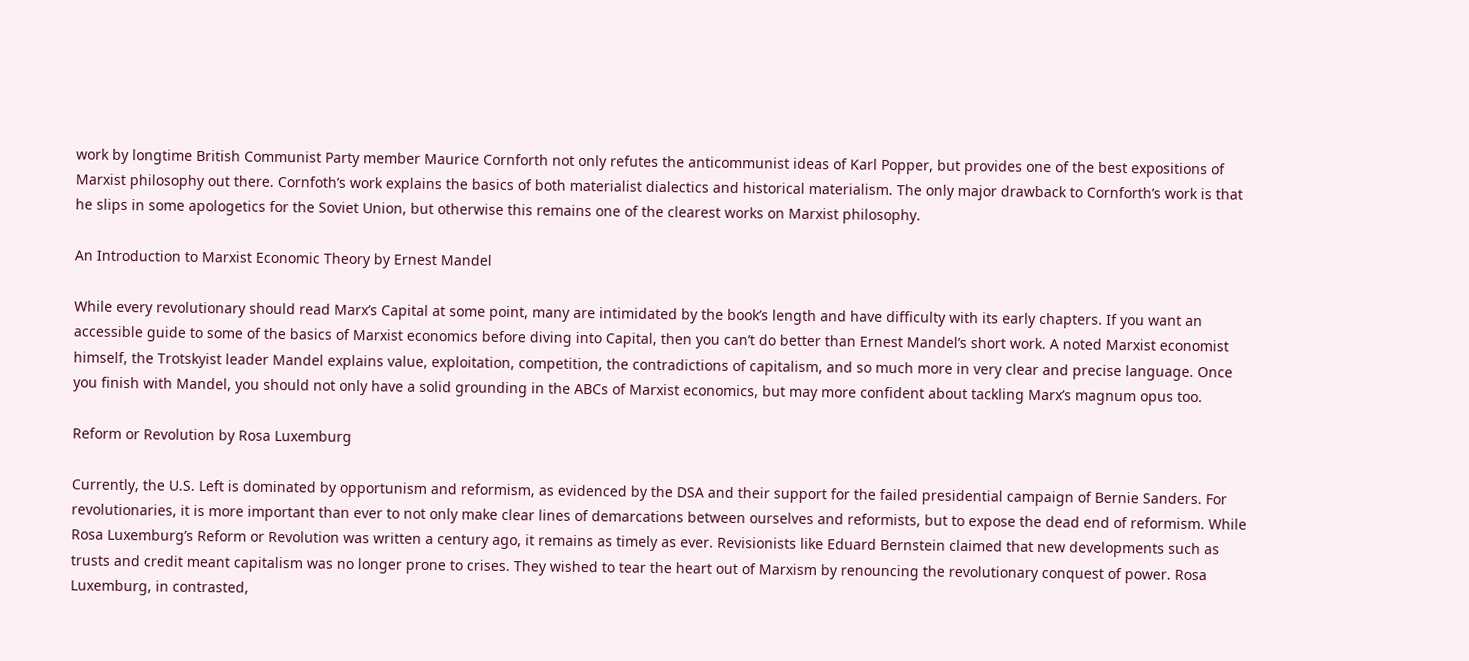work by longtime British Communist Party member Maurice Cornforth not only refutes the anticommunist ideas of Karl Popper, but provides one of the best expositions of Marxist philosophy out there. Cornfoth’s work explains the basics of both materialist dialectics and historical materialism. The only major drawback to Cornforth’s work is that he slips in some apologetics for the Soviet Union, but otherwise this remains one of the clearest works on Marxist philosophy.

An Introduction to Marxist Economic Theory by Ernest Mandel

While every revolutionary should read Marx’s Capital at some point, many are intimidated by the book’s length and have difficulty with its early chapters. If you want an accessible guide to some of the basics of Marxist economics before diving into Capital, then you can’t do better than Ernest Mandel’s short work. A noted Marxist economist himself, the Trotskyist leader Mandel explains value, exploitation, competition, the contradictions of capitalism, and so much more in very clear and precise language. Once you finish with Mandel, you should not only have a solid grounding in the ABCs of Marxist economics, but may more confident about tackling Marx’s magnum opus too.

Reform or Revolution by Rosa Luxemburg

Currently, the U.S. Left is dominated by opportunism and reformism, as evidenced by the DSA and their support for the failed presidential campaign of Bernie Sanders. For revolutionaries, it is more important than ever to not only make clear lines of demarcations between ourselves and reformists, but to expose the dead end of reformism. While Rosa Luxemburg’s Reform or Revolution was written a century ago, it remains as timely as ever. Revisionists like Eduard Bernstein claimed that new developments such as trusts and credit meant capitalism was no longer prone to crises. They wished to tear the heart out of Marxism by renouncing the revolutionary conquest of power. Rosa Luxemburg, in contrasted,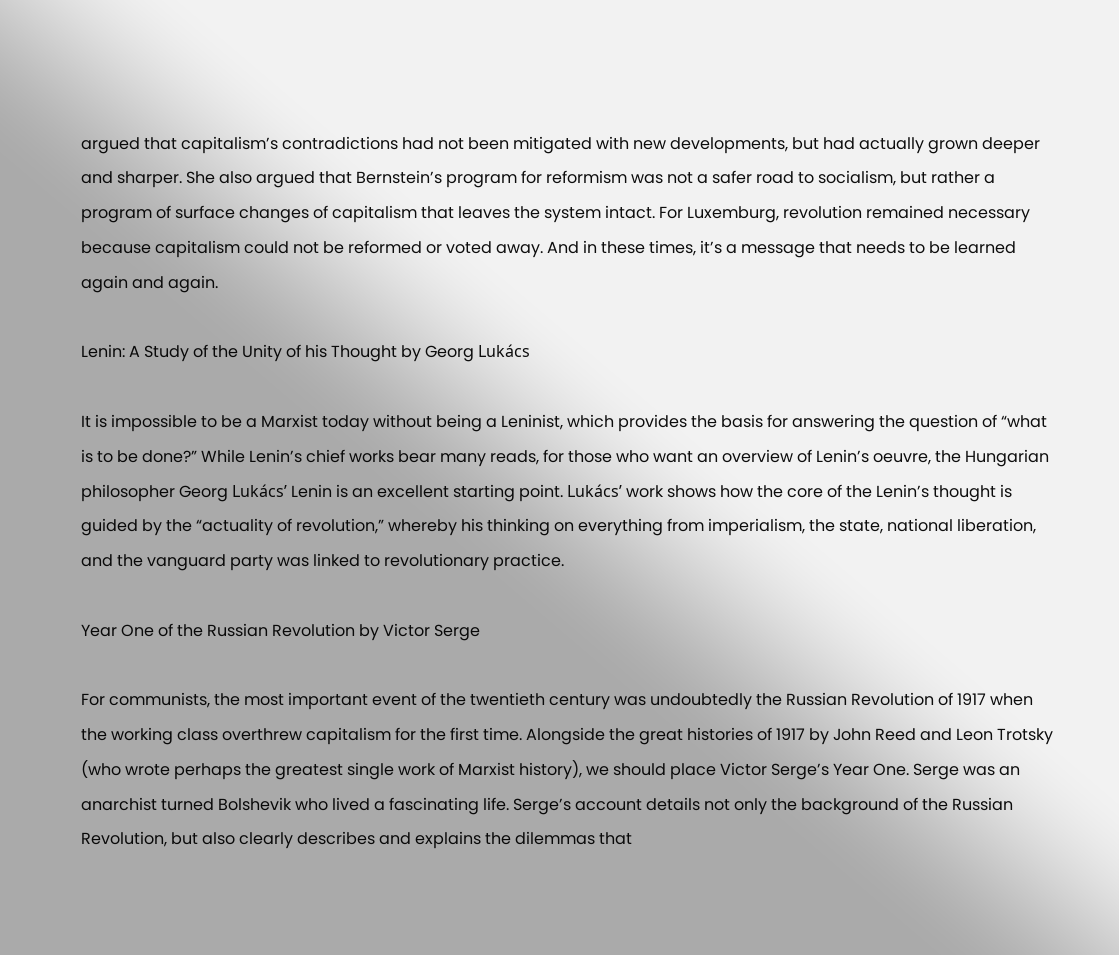argued that capitalism’s contradictions had not been mitigated with new developments, but had actually grown deeper and sharper. She also argued that Bernstein’s program for reformism was not a safer road to socialism, but rather a program of surface changes of capitalism that leaves the system intact. For Luxemburg, revolution remained necessary because capitalism could not be reformed or voted away. And in these times, it’s a message that needs to be learned again and again.

Lenin: A Study of the Unity of his Thought by Georg Lukács

It is impossible to be a Marxist today without being a Leninist, which provides the basis for answering the question of “what is to be done?” While Lenin’s chief works bear many reads, for those who want an overview of Lenin’s oeuvre, the Hungarian philosopher Georg Lukács’ Lenin is an excellent starting point. Lukács’ work shows how the core of the Lenin’s thought is guided by the “actuality of revolution,” whereby his thinking on everything from imperialism, the state, national liberation, and the vanguard party was linked to revolutionary practice.

Year One of the Russian Revolution by Victor Serge

For communists, the most important event of the twentieth century was undoubtedly the Russian Revolution of 1917 when the working class overthrew capitalism for the first time. Alongside the great histories of 1917 by John Reed and Leon Trotsky (who wrote perhaps the greatest single work of Marxist history), we should place Victor Serge’s Year One. Serge was an anarchist turned Bolshevik who lived a fascinating life. Serge’s account details not only the background of the Russian Revolution, but also clearly describes and explains the dilemmas that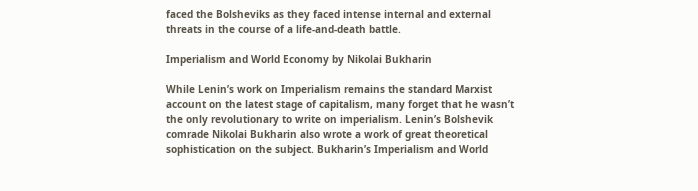faced the Bolsheviks as they faced intense internal and external threats in the course of a life-and-death battle.

Imperialism and World Economy by Nikolai Bukharin

While Lenin’s work on Imperialism remains the standard Marxist account on the latest stage of capitalism, many forget that he wasn’t the only revolutionary to write on imperialism. Lenin’s Bolshevik comrade Nikolai Bukharin also wrote a work of great theoretical sophistication on the subject. Bukharin’s Imperialism and World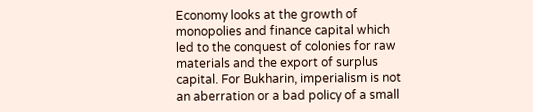Economy looks at the growth of monopolies and finance capital which led to the conquest of colonies for raw materials and the export of surplus capital. For Bukharin, imperialism is not an aberration or a bad policy of a small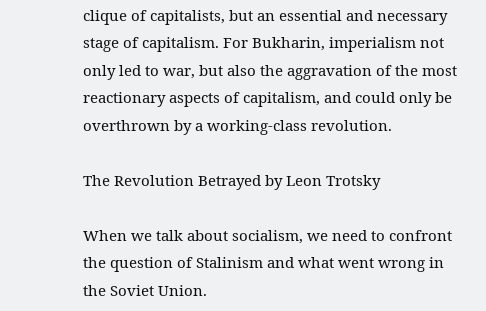clique of capitalists, but an essential and necessary stage of capitalism. For Bukharin, imperialism not only led to war, but also the aggravation of the most reactionary aspects of capitalism, and could only be overthrown by a working-class revolution.

The Revolution Betrayed by Leon Trotsky

When we talk about socialism, we need to confront the question of Stalinism and what went wrong in the Soviet Union.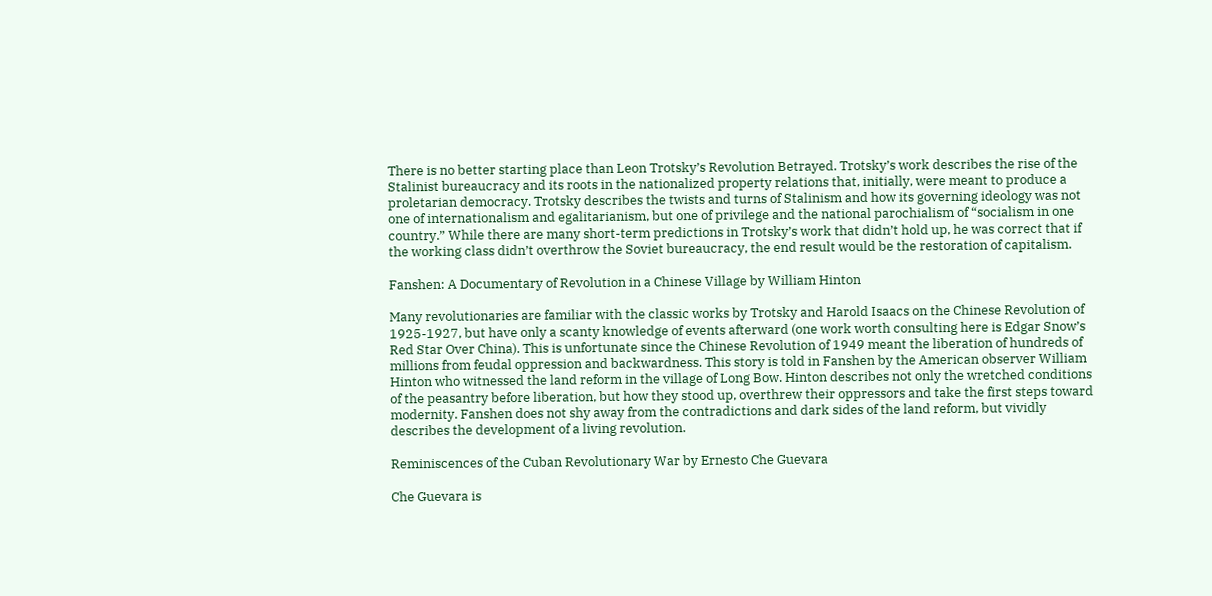There is no better starting place than Leon Trotsky’s Revolution Betrayed. Trotsky’s work describes the rise of the Stalinist bureaucracy and its roots in the nationalized property relations that, initially, were meant to produce a proletarian democracy. Trotsky describes the twists and turns of Stalinism and how its governing ideology was not one of internationalism and egalitarianism, but one of privilege and the national parochialism of “socialism in one country.” While there are many short-term predictions in Trotsky’s work that didn’t hold up, he was correct that if the working class didn’t overthrow the Soviet bureaucracy, the end result would be the restoration of capitalism.

Fanshen: A Documentary of Revolution in a Chinese Village by William Hinton

Many revolutionaries are familiar with the classic works by Trotsky and Harold Isaacs on the Chinese Revolution of 1925-1927, but have only a scanty knowledge of events afterward (one work worth consulting here is Edgar Snow’s Red Star Over China). This is unfortunate since the Chinese Revolution of 1949 meant the liberation of hundreds of millions from feudal oppression and backwardness. This story is told in Fanshen by the American observer William Hinton who witnessed the land reform in the village of Long Bow. Hinton describes not only the wretched conditions of the peasantry before liberation, but how they stood up, overthrew their oppressors and take the first steps toward modernity. Fanshen does not shy away from the contradictions and dark sides of the land reform, but vividly describes the development of a living revolution.

Reminiscences of the Cuban Revolutionary War by Ernesto Che Guevara

Che Guevara is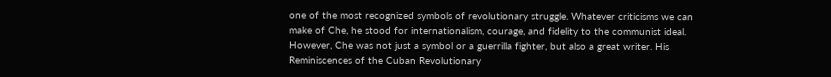one of the most recognized symbols of revolutionary struggle. Whatever criticisms we can make of Che, he stood for internationalism, courage, and fidelity to the communist ideal. However, Che was not just a symbol or a guerrilla fighter, but also a great writer. His Reminiscences of the Cuban Revolutionary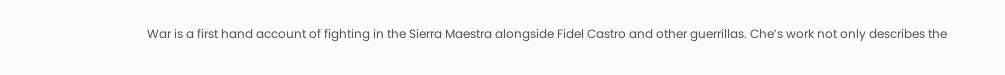War is a first hand account of fighting in the Sierra Maestra alongside Fidel Castro and other guerrillas. Che’s work not only describes the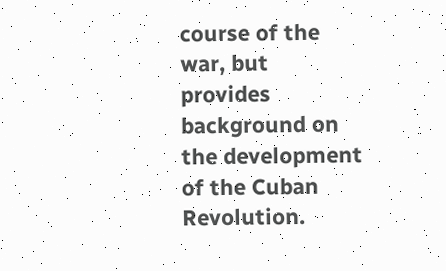course of the war, but provides background on the development of the Cuban Revolution.